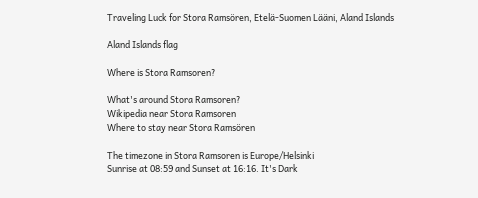Traveling Luck for Stora Ramsören, Etelä-Suomen Lääni, Aland Islands

Aland Islands flag

Where is Stora Ramsoren?

What's around Stora Ramsoren?
Wikipedia near Stora Ramsoren
Where to stay near Stora Ramsören

The timezone in Stora Ramsoren is Europe/Helsinki
Sunrise at 08:59 and Sunset at 16:16. It's Dark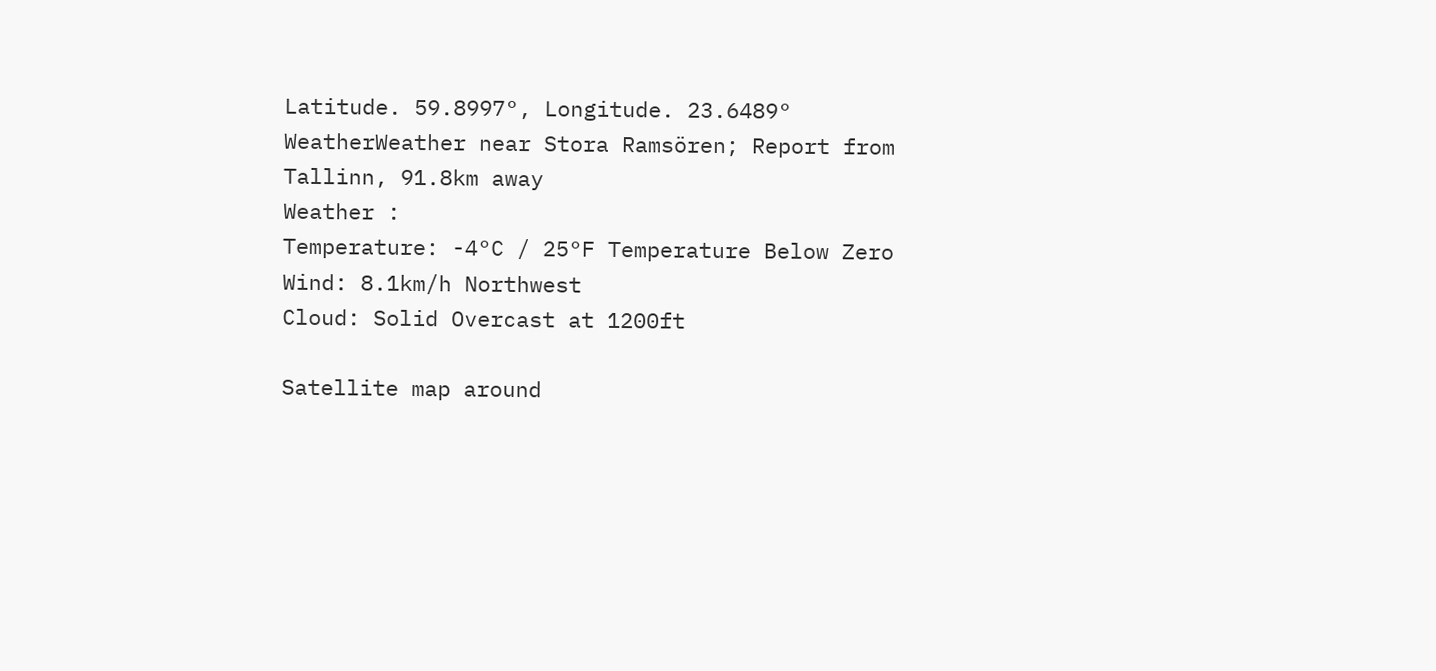Latitude. 59.8997°, Longitude. 23.6489°
WeatherWeather near Stora Ramsören; Report from Tallinn, 91.8km away
Weather :
Temperature: -4°C / 25°F Temperature Below Zero
Wind: 8.1km/h Northwest
Cloud: Solid Overcast at 1200ft

Satellite map around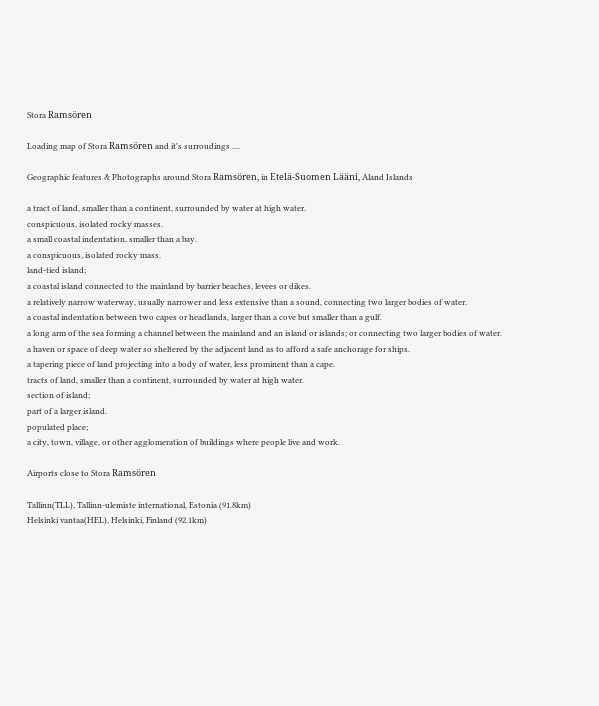Stora Ramsören

Loading map of Stora Ramsören and it's surroudings ....

Geographic features & Photographs around Stora Ramsören, in Etelä-Suomen Lääni, Aland Islands

a tract of land, smaller than a continent, surrounded by water at high water.
conspicuous, isolated rocky masses.
a small coastal indentation, smaller than a bay.
a conspicuous, isolated rocky mass.
land-tied island;
a coastal island connected to the mainland by barrier beaches, levees or dikes.
a relatively narrow waterway, usually narrower and less extensive than a sound, connecting two larger bodies of water.
a coastal indentation between two capes or headlands, larger than a cove but smaller than a gulf.
a long arm of the sea forming a channel between the mainland and an island or islands; or connecting two larger bodies of water.
a haven or space of deep water so sheltered by the adjacent land as to afford a safe anchorage for ships.
a tapering piece of land projecting into a body of water, less prominent than a cape.
tracts of land, smaller than a continent, surrounded by water at high water.
section of island;
part of a larger island.
populated place;
a city, town, village, or other agglomeration of buildings where people live and work.

Airports close to Stora Ramsören

Tallinn(TLL), Tallinn-ulemiste international, Estonia (91.8km)
Helsinki vantaa(HEL), Helsinki, Finland (92.1km)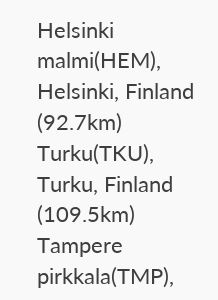Helsinki malmi(HEM), Helsinki, Finland (92.7km)
Turku(TKU), Turku, Finland (109.5km)
Tampere pirkkala(TMP),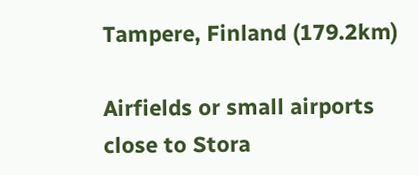Tampere, Finland (179.2km)

Airfields or small airports close to Stora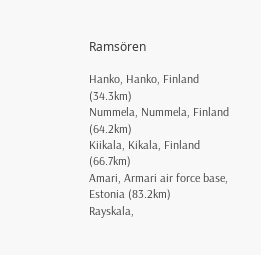Ramsören

Hanko, Hanko, Finland (34.3km)
Nummela, Nummela, Finland (64.2km)
Kiikala, Kikala, Finland (66.7km)
Amari, Armari air force base, Estonia (83.2km)
Rayskala,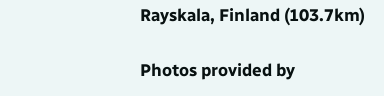Rayskala, Finland (103.7km)

Photos provided by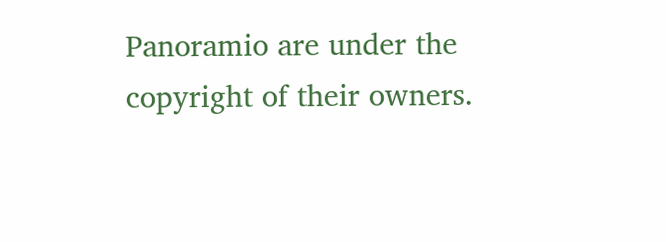Panoramio are under the copyright of their owners.